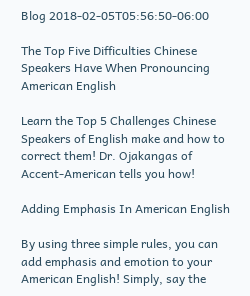Blog 2018-02-05T05:56:50-06:00

The Top Five Difficulties Chinese Speakers Have When Pronouncing American English

Learn the Top 5 Challenges Chinese Speakers of English make and how to correct them! Dr. Ojakangas of Accent-American tells you how!

Adding Emphasis In American English

By using three simple rules, you can add emphasis and emotion to your American English! Simply, say the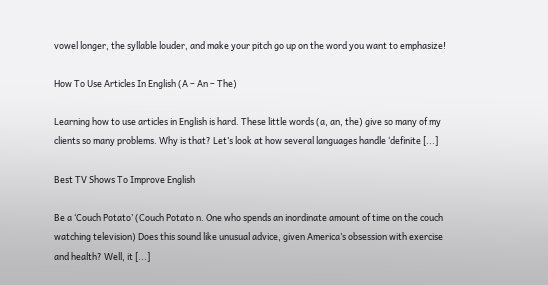vowel longer, the syllable louder, and make your pitch go up on the word you want to emphasize!

How To Use Articles In English (A – An – The)

Learning how to use articles in English is hard. These little words (a, an, the) give so many of my clients so many problems. Why is that? Let’s look at how several languages handle ‘definite [...]

Best TV Shows To Improve English

Be a ‘Couch Potato’ (Couch Potato n. One who spends an inordinate amount of time on the couch watching television) Does this sound like unusual advice, given America’s obsession with exercise and health? Well, it [...]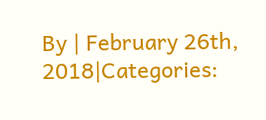By | February 26th, 2018|Categories: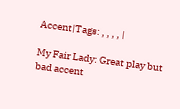Accent|Tags: , , , , |

My Fair Lady: Great play but bad accent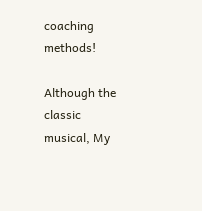coaching methods!

Although the classic musical, My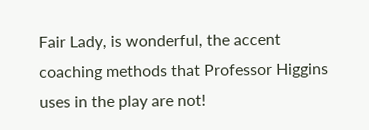Fair Lady, is wonderful, the accent coaching methods that Professor Higgins uses in the play are not!